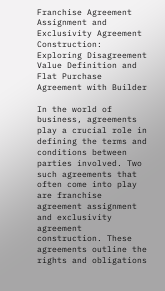Franchise Agreement Assignment and Exclusivity Agreement Construction: Exploring Disagreement Value Definition and Flat Purchase Agreement with Builder

In the world of business, agreements play a crucial role in defining the terms and conditions between parties involved. Two such agreements that often come into play are franchise agreement assignment and exclusivity agreement construction. These agreements outline the rights and obligations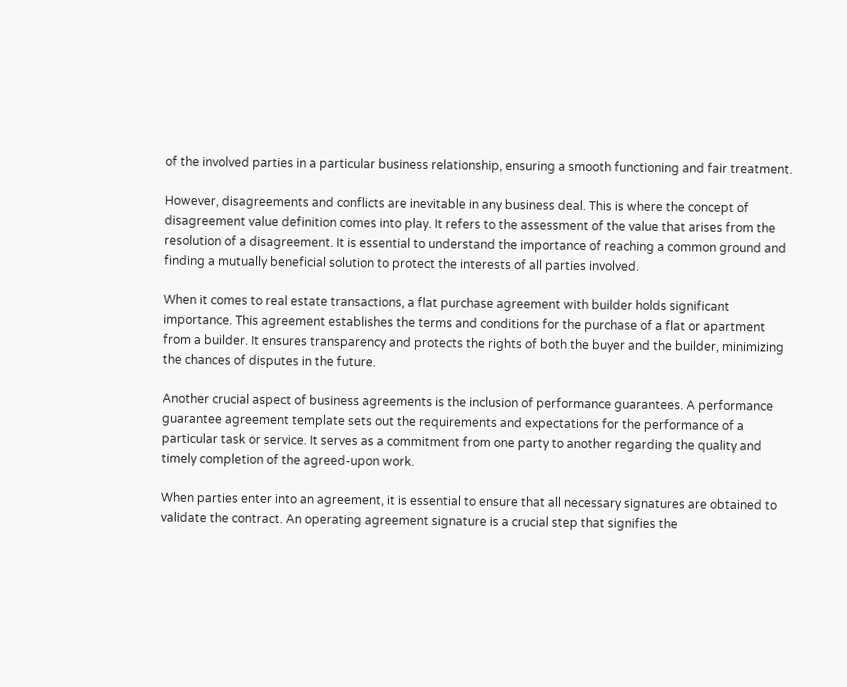of the involved parties in a particular business relationship, ensuring a smooth functioning and fair treatment.

However, disagreements and conflicts are inevitable in any business deal. This is where the concept of disagreement value definition comes into play. It refers to the assessment of the value that arises from the resolution of a disagreement. It is essential to understand the importance of reaching a common ground and finding a mutually beneficial solution to protect the interests of all parties involved.

When it comes to real estate transactions, a flat purchase agreement with builder holds significant importance. This agreement establishes the terms and conditions for the purchase of a flat or apartment from a builder. It ensures transparency and protects the rights of both the buyer and the builder, minimizing the chances of disputes in the future.

Another crucial aspect of business agreements is the inclusion of performance guarantees. A performance guarantee agreement template sets out the requirements and expectations for the performance of a particular task or service. It serves as a commitment from one party to another regarding the quality and timely completion of the agreed-upon work.

When parties enter into an agreement, it is essential to ensure that all necessary signatures are obtained to validate the contract. An operating agreement signature is a crucial step that signifies the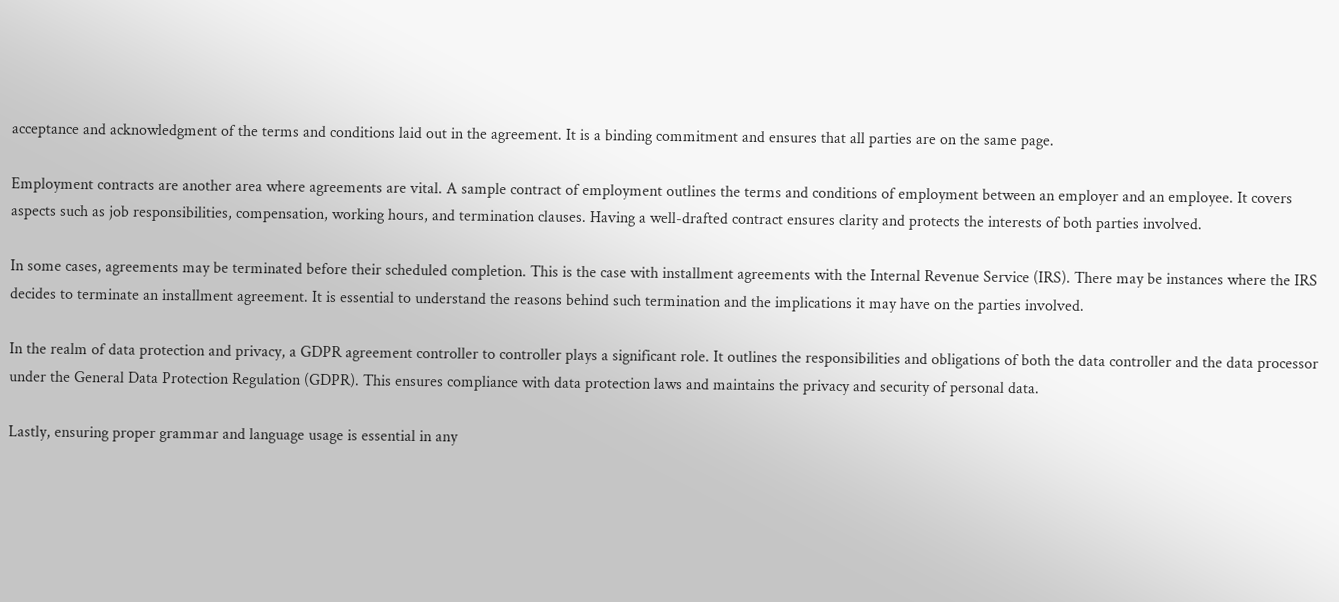acceptance and acknowledgment of the terms and conditions laid out in the agreement. It is a binding commitment and ensures that all parties are on the same page.

Employment contracts are another area where agreements are vital. A sample contract of employment outlines the terms and conditions of employment between an employer and an employee. It covers aspects such as job responsibilities, compensation, working hours, and termination clauses. Having a well-drafted contract ensures clarity and protects the interests of both parties involved.

In some cases, agreements may be terminated before their scheduled completion. This is the case with installment agreements with the Internal Revenue Service (IRS). There may be instances where the IRS decides to terminate an installment agreement. It is essential to understand the reasons behind such termination and the implications it may have on the parties involved.

In the realm of data protection and privacy, a GDPR agreement controller to controller plays a significant role. It outlines the responsibilities and obligations of both the data controller and the data processor under the General Data Protection Regulation (GDPR). This ensures compliance with data protection laws and maintains the privacy and security of personal data.

Lastly, ensuring proper grammar and language usage is essential in any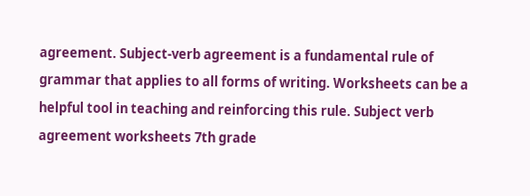agreement. Subject-verb agreement is a fundamental rule of grammar that applies to all forms of writing. Worksheets can be a helpful tool in teaching and reinforcing this rule. Subject verb agreement worksheets 7th grade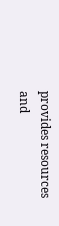provides resources and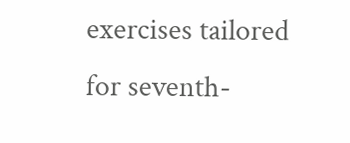exercises tailored for seventh-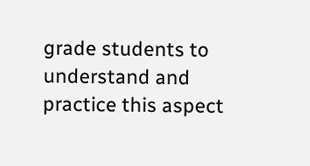grade students to understand and practice this aspect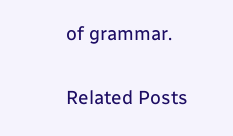of grammar.

Related Posts